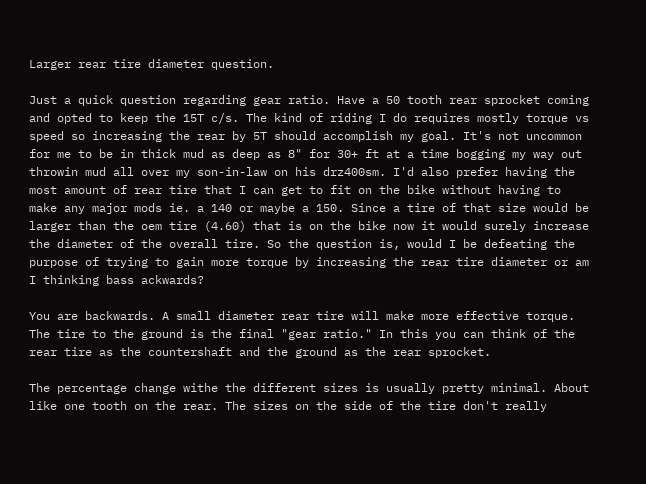Larger rear tire diameter question.

Just a quick question regarding gear ratio. Have a 50 tooth rear sprocket coming and opted to keep the 15T c/s. The kind of riding I do requires mostly torque vs speed so increasing the rear by 5T should accomplish my goal. It's not uncommon for me to be in thick mud as deep as 8" for 30+ ft at a time bogging my way out throwin mud all over my son-in-law on his drz400sm. I'd also prefer having the most amount of rear tire that I can get to fit on the bike without having to make any major mods ie. a 140 or maybe a 150. Since a tire of that size would be larger than the oem tire (4.60) that is on the bike now it would surely increase the diameter of the overall tire. So the question is, would I be defeating the purpose of trying to gain more torque by increasing the rear tire diameter or am I thinking bass ackwards?

You are backwards. A small diameter rear tire will make more effective torque. The tire to the ground is the final "gear ratio." In this you can think of the rear tire as the countershaft and the ground as the rear sprocket.

The percentage change withe the different sizes is usually pretty minimal. About like one tooth on the rear. The sizes on the side of the tire don't really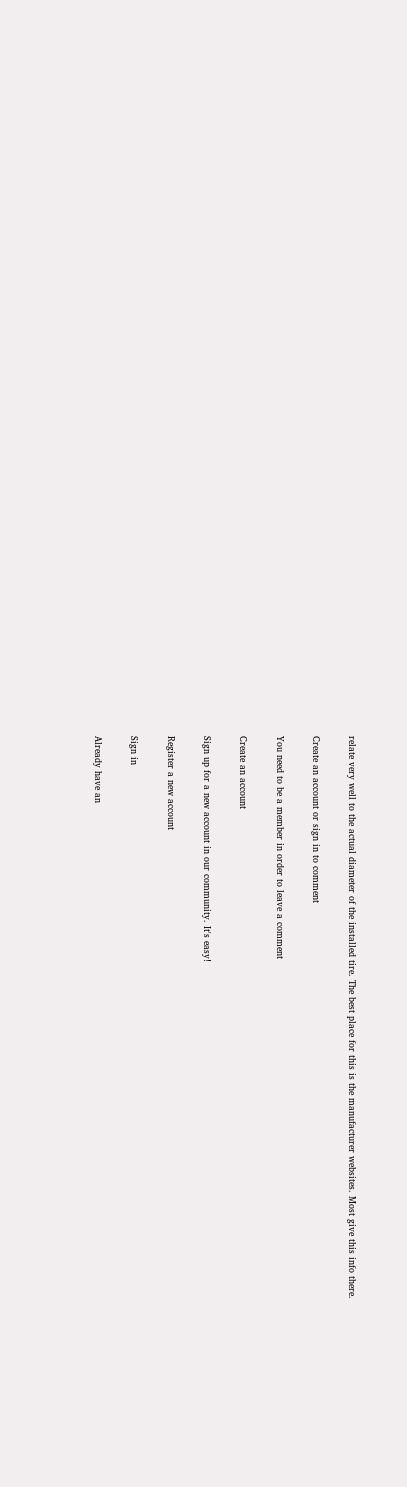relate very well to the actual diameter of the installed tire. The best place for this is the manufacturer websites. Most give this info there.

Create an account or sign in to comment

You need to be a member in order to leave a comment

Create an account

Sign up for a new account in our community. It's easy!

Register a new account

Sign in

Already have an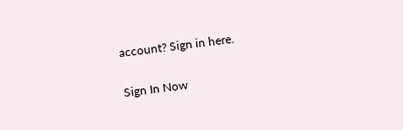account? Sign in here.

Sign In Now